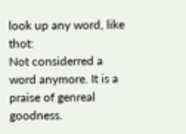look up any word, like thot:
Not considerred a word anymore. It is a praise of genreal goodness.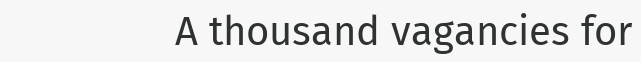A thousand vagancies for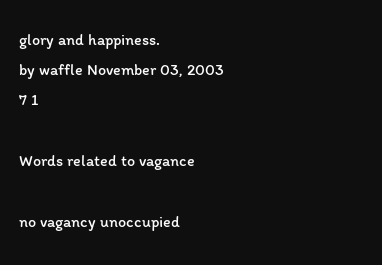glory and happiness.
by waffle November 03, 2003
7 1

Words related to vagance

no vagancy unoccupied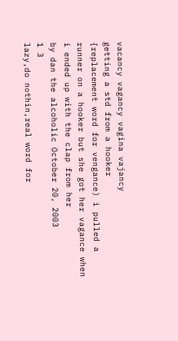vacancy vagancy vagina vajancy
getting a std from a hooker
{replacement word for vengance) i pulled a runner on a hooker but she got her vagance when i ended up with the clap from her
by dan the alcoholic October 20, 2003
1 3
lazy,do nothin,real word for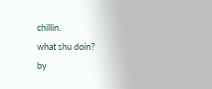chillin.
what shu doin?
by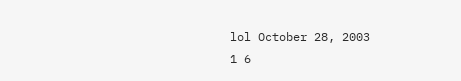lol October 28, 2003
1 6